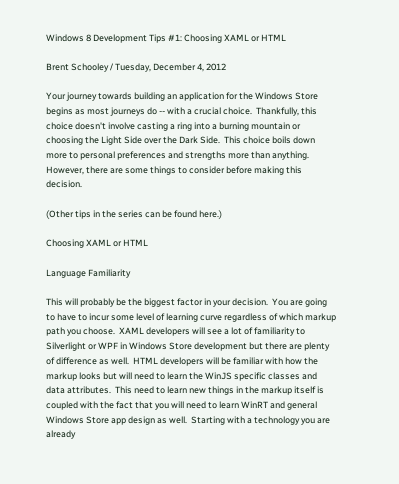Windows 8 Development Tips #1: Choosing XAML or HTML

Brent Schooley / Tuesday, December 4, 2012

Your journey towards building an application for the Windows Store begins as most journeys do -- with a crucial choice.  Thankfully, this choice doesn't involve casting a ring into a burning mountain or choosing the Light Side over the Dark Side.  This choice boils down more to personal preferences and strengths more than anything.  However, there are some things to consider before making this decision.

(Other tips in the series can be found here.)

Choosing XAML or HTML

Language Familiarity

This will probably be the biggest factor in your decision.  You are going to have to incur some level of learning curve regardless of which markup path you choose.  XAML developers will see a lot of familiarity to Silverlight or WPF in Windows Store development but there are plenty of difference as well.  HTML developers will be familiar with how the markup looks but will need to learn the WinJS specific classes and data attributes.  This need to learn new things in the markup itself is coupled with the fact that you will need to learn WinRT and general Windows Store app design as well.  Starting with a technology you are already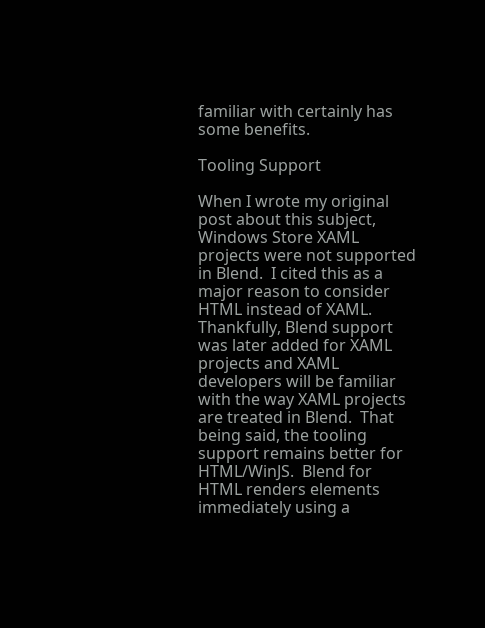familiar with certainly has some benefits.

Tooling Support

When I wrote my original post about this subject, Windows Store XAML projects were not supported in Blend.  I cited this as a major reason to consider HTML instead of XAML.  Thankfully, Blend support was later added for XAML projects and XAML developers will be familiar with the way XAML projects are treated in Blend.  That being said, the tooling support remains better for HTML/WinJS.  Blend for HTML renders elements immediately using a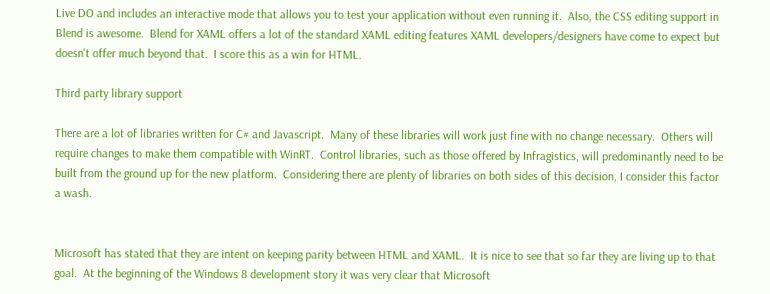Live DO and includes an interactive mode that allows you to test your application without even running it.  Also, the CSS editing support in Blend is awesome.  Blend for XAML offers a lot of the standard XAML editing features XAML developers/designers have come to expect but doesn't offer much beyond that.  I score this as a win for HTML.

Third party library support

There are a lot of libraries written for C# and Javascript.  Many of these libraries will work just fine with no change necessary.  Others will require changes to make them compatible with WinRT.  Control libraries, such as those offered by Infragistics, will predominantly need to be built from the ground up for the new platform.  Considering there are plenty of libraries on both sides of this decision, I consider this factor a wash.


Microsoft has stated that they are intent on keeping parity between HTML and XAML.  It is nice to see that so far they are living up to that goal.  At the beginning of the Windows 8 development story it was very clear that Microsoft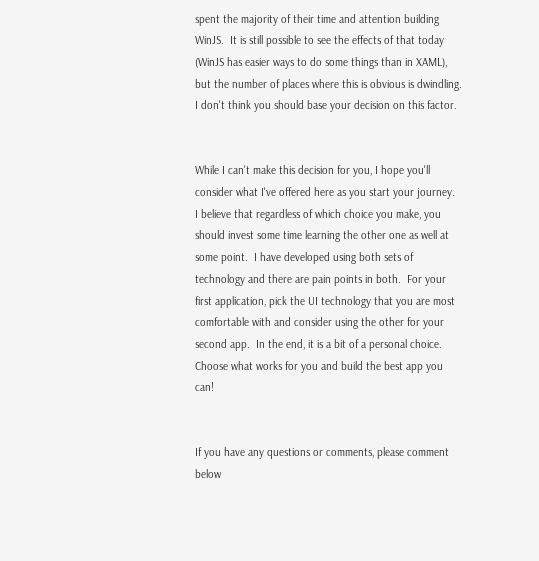spent the majority of their time and attention building WinJS.  It is still possible to see the effects of that today (WinJS has easier ways to do some things than in XAML), but the number of places where this is obvious is dwindling.  I don't think you should base your decision on this factor.


While I can't make this decision for you, I hope you'll consider what I've offered here as you start your journey.  I believe that regardless of which choice you make, you should invest some time learning the other one as well at some point.  I have developed using both sets of technology and there are pain points in both.  For your first application, pick the UI technology that you are most comfortable with and consider using the other for your second app.  In the end, it is a bit of a personal choice.  Choose what works for you and build the best app you can!


If you have any questions or comments, please comment below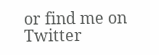or find me on Twitter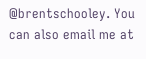@brentschooley. You can also email me at